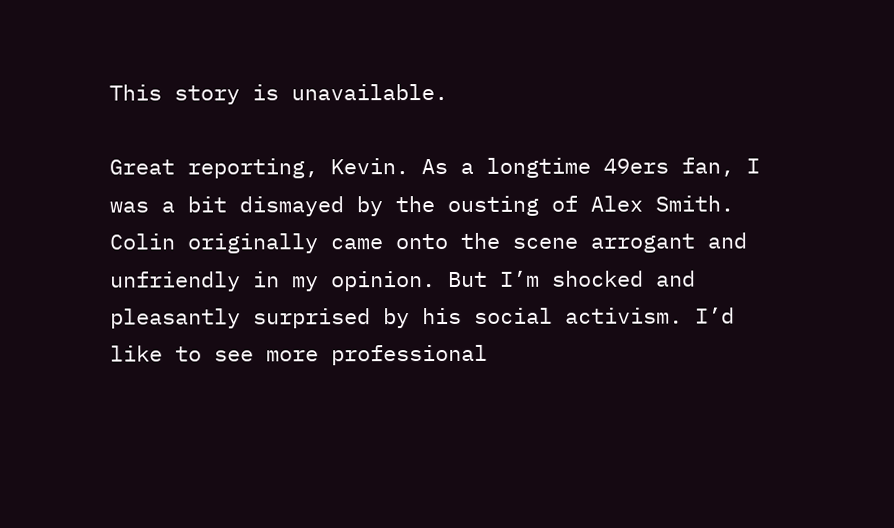This story is unavailable.

Great reporting, Kevin. As a longtime 49ers fan, I was a bit dismayed by the ousting of Alex Smith. Colin originally came onto the scene arrogant and unfriendly in my opinion. But I’m shocked and pleasantly surprised by his social activism. I’d like to see more professional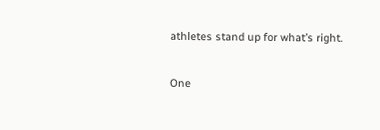athletes stand up for what’s right.

One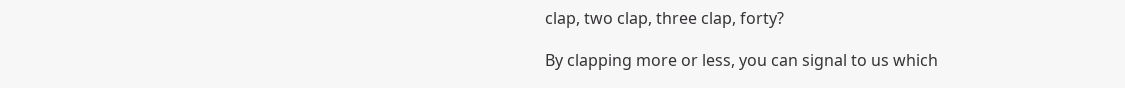clap, two clap, three clap, forty?

By clapping more or less, you can signal to us which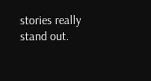stories really stand out.